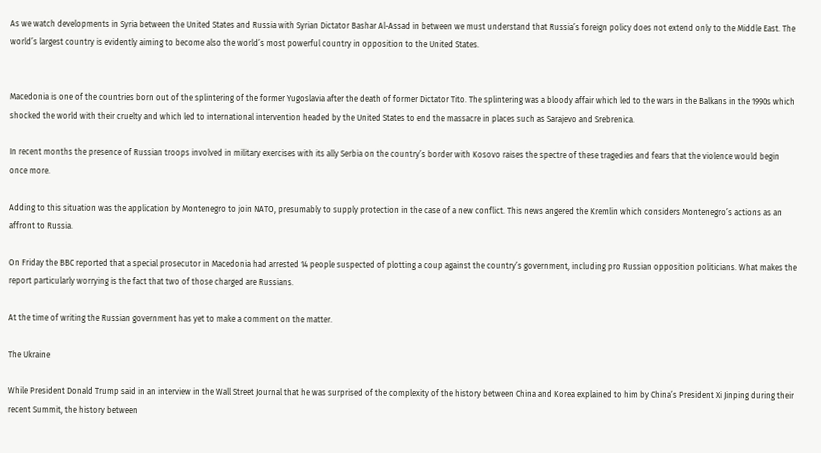As we watch developments in Syria between the United States and Russia with Syrian Dictator Bashar Al-Assad in between we must understand that Russia’s foreign policy does not extend only to the Middle East. The world’s largest country is evidently aiming to become also the world’s most powerful country in opposition to the United States.


Macedonia is one of the countries born out of the splintering of the former Yugoslavia after the death of former Dictator Tito. The splintering was a bloody affair which led to the wars in the Balkans in the 1990s which shocked the world with their cruelty and which led to international intervention headed by the United States to end the massacre in places such as Sarajevo and Srebrenica.

In recent months the presence of Russian troops involved in military exercises with its ally Serbia on the country’s border with Kosovo raises the spectre of these tragedies and fears that the violence would begin once more.

Adding to this situation was the application by Montenegro to join NATO, presumably to supply protection in the case of a new conflict. This news angered the Kremlin which considers Montenegro’s actions as an affront to Russia.

On Friday the BBC reported that a special prosecutor in Macedonia had arrested 14 people suspected of plotting a coup against the country’s government, including pro Russian opposition politicians. What makes the report particularly worrying is the fact that two of those charged are Russians.

At the time of writing the Russian government has yet to make a comment on the matter.

The Ukraine

While President Donald Trump said in an interview in the Wall Street Journal that he was surprised of the complexity of the history between China and Korea explained to him by China’s President Xi Jinping during their recent Summit, the history between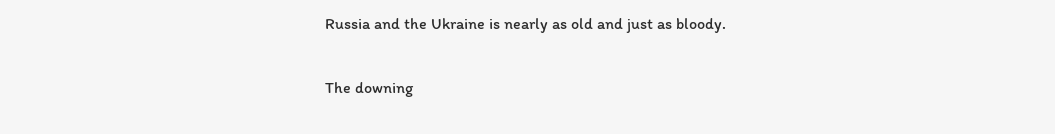Russia and the Ukraine is nearly as old and just as bloody.

The downing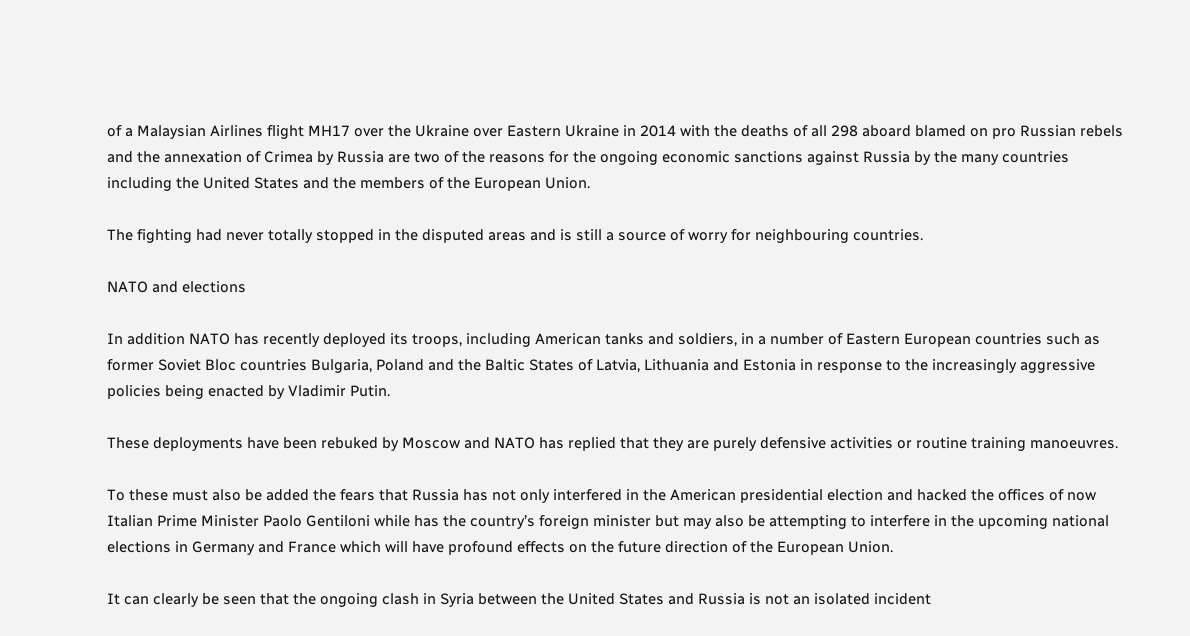of a Malaysian Airlines flight MH17 over the Ukraine over Eastern Ukraine in 2014 with the deaths of all 298 aboard blamed on pro Russian rebels and the annexation of Crimea by Russia are two of the reasons for the ongoing economic sanctions against Russia by the many countries including the United States and the members of the European Union.

The fighting had never totally stopped in the disputed areas and is still a source of worry for neighbouring countries.

NATO and elections

In addition NATO has recently deployed its troops, including American tanks and soldiers, in a number of Eastern European countries such as former Soviet Bloc countries Bulgaria, Poland and the Baltic States of Latvia, Lithuania and Estonia in response to the increasingly aggressive policies being enacted by Vladimir Putin.

These deployments have been rebuked by Moscow and NATO has replied that they are purely defensive activities or routine training manoeuvres.

To these must also be added the fears that Russia has not only interfered in the American presidential election and hacked the offices of now Italian Prime Minister Paolo Gentiloni while has the country’s foreign minister but may also be attempting to interfere in the upcoming national elections in Germany and France which will have profound effects on the future direction of the European Union.

It can clearly be seen that the ongoing clash in Syria between the United States and Russia is not an isolated incident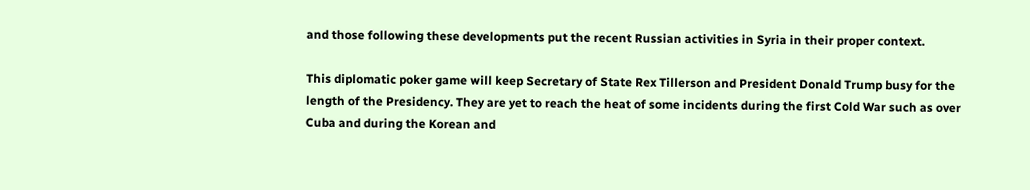and those following these developments put the recent Russian activities in Syria in their proper context.

This diplomatic poker game will keep Secretary of State Rex Tillerson and President Donald Trump busy for the length of the Presidency. They are yet to reach the heat of some incidents during the first Cold War such as over Cuba and during the Korean and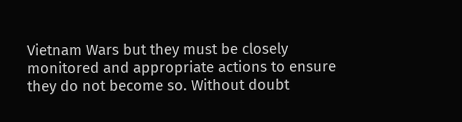Vietnam Wars but they must be closely monitored and appropriate actions to ensure they do not become so. Without doubt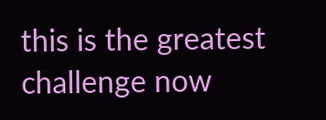this is the greatest challenge now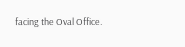facing the Oval Office.